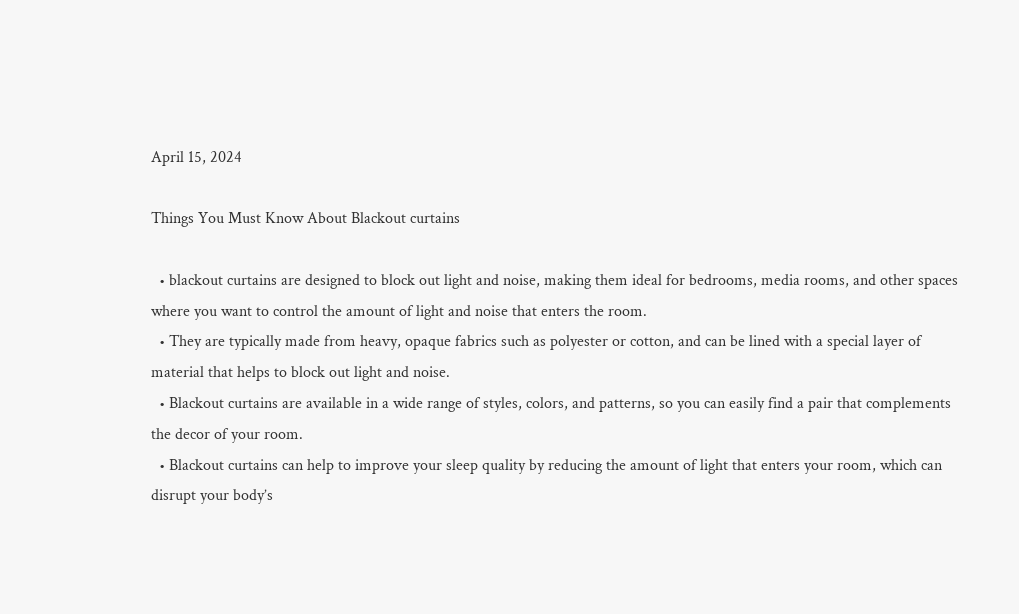April 15, 2024

Things You Must Know About Blackout curtains

  • blackout curtains are designed to block out light and noise, making them ideal for bedrooms, media rooms, and other spaces where you want to control the amount of light and noise that enters the room.
  • They are typically made from heavy, opaque fabrics such as polyester or cotton, and can be lined with a special layer of material that helps to block out light and noise.
  • Blackout curtains are available in a wide range of styles, colors, and patterns, so you can easily find a pair that complements the decor of your room.
  • Blackout curtains can help to improve your sleep quality by reducing the amount of light that enters your room, which can disrupt your body’s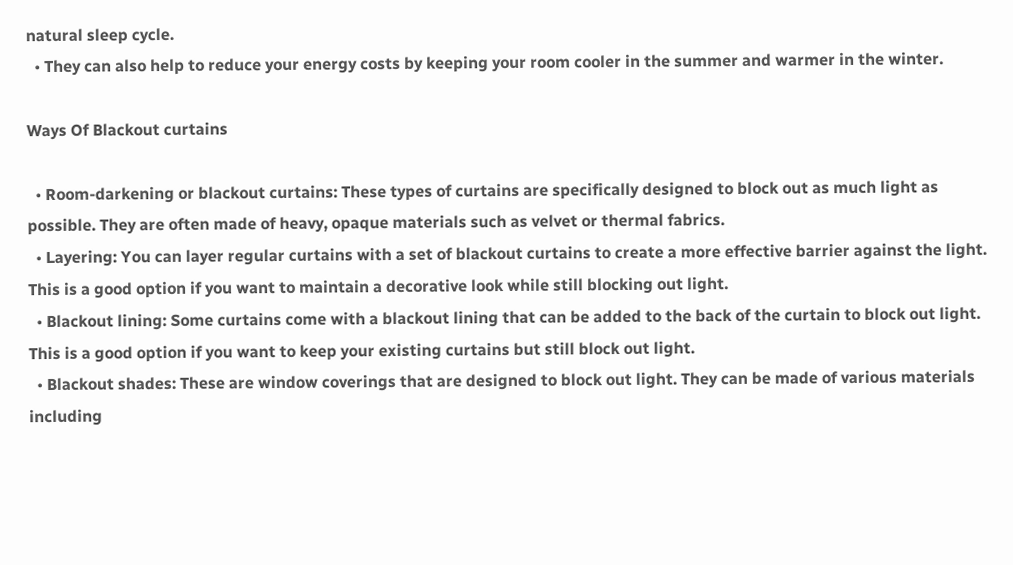natural sleep cycle.
  • They can also help to reduce your energy costs by keeping your room cooler in the summer and warmer in the winter.

Ways Of Blackout curtains

  • Room-darkening or blackout curtains: These types of curtains are specifically designed to block out as much light as possible. They are often made of heavy, opaque materials such as velvet or thermal fabrics.
  • Layering: You can layer regular curtains with a set of blackout curtains to create a more effective barrier against the light. This is a good option if you want to maintain a decorative look while still blocking out light.
  • Blackout lining: Some curtains come with a blackout lining that can be added to the back of the curtain to block out light. This is a good option if you want to keep your existing curtains but still block out light.
  • Blackout shades: These are window coverings that are designed to block out light. They can be made of various materials including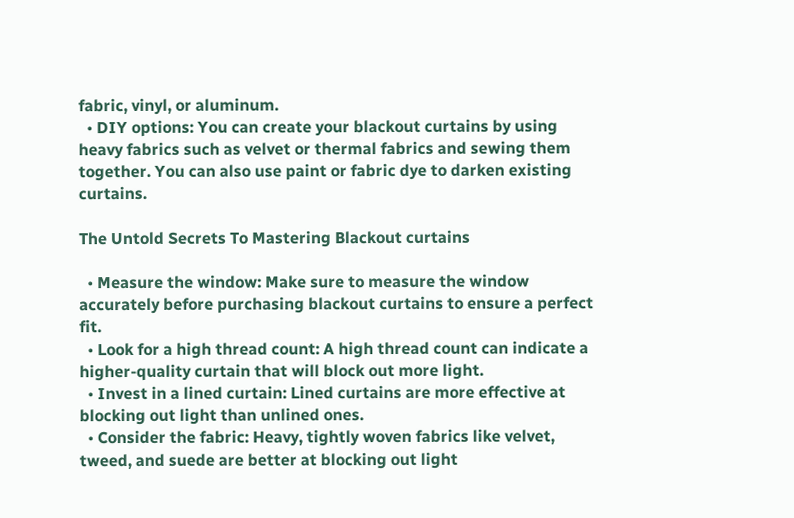fabric, vinyl, or aluminum.
  • DIY options: You can create your blackout curtains by using heavy fabrics such as velvet or thermal fabrics and sewing them together. You can also use paint or fabric dye to darken existing curtains.

The Untold Secrets To Mastering Blackout curtains

  • Measure the window: Make sure to measure the window accurately before purchasing blackout curtains to ensure a perfect fit.
  • Look for a high thread count: A high thread count can indicate a higher-quality curtain that will block out more light.
  • Invest in a lined curtain: Lined curtains are more effective at blocking out light than unlined ones.
  • Consider the fabric: Heavy, tightly woven fabrics like velvet, tweed, and suede are better at blocking out light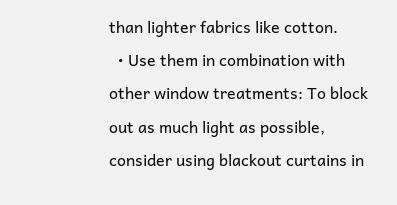than lighter fabrics like cotton.
  • Use them in combination with other window treatments: To block out as much light as possible, consider using blackout curtains in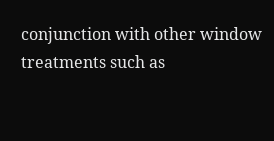conjunction with other window treatments such as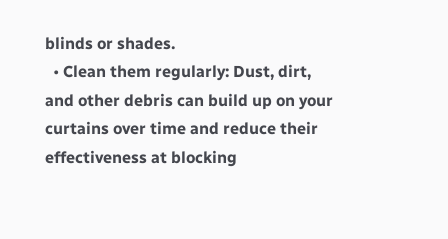blinds or shades.
  • Clean them regularly: Dust, dirt, and other debris can build up on your curtains over time and reduce their effectiveness at blocking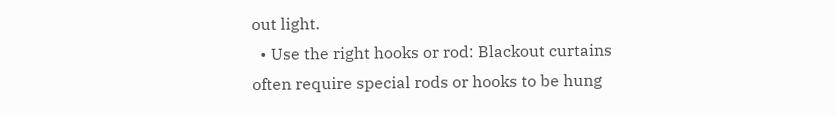out light.
  • Use the right hooks or rod: Blackout curtains often require special rods or hooks to be hung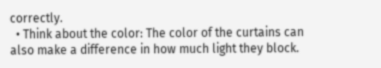correctly.
  • Think about the color: The color of the curtains can also make a difference in how much light they block.